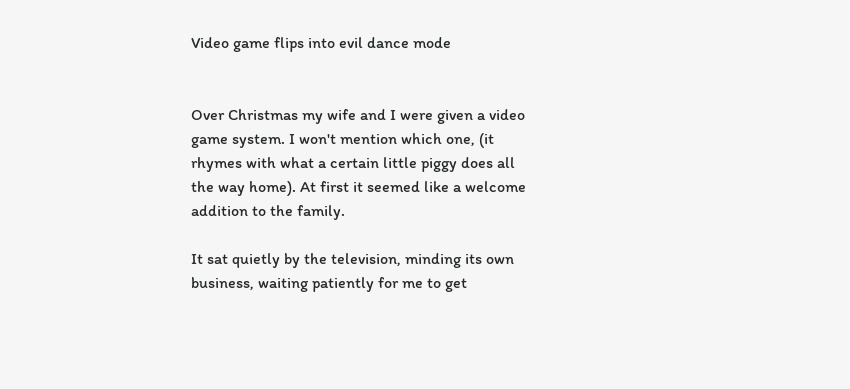Video game flips into evil dance mode


Over Christmas my wife and I were given a video game system. I won't mention which one, (it rhymes with what a certain little piggy does all the way home). At first it seemed like a welcome addition to the family.

It sat quietly by the television, minding its own business, waiting patiently for me to get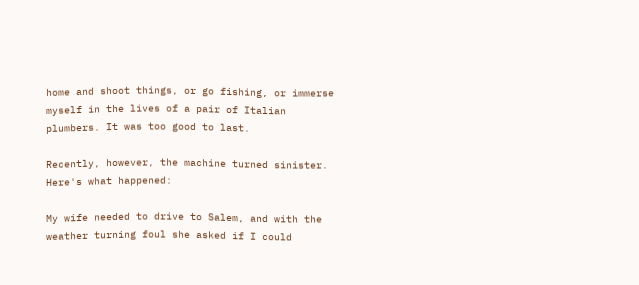home and shoot things, or go fishing, or immerse myself in the lives of a pair of Italian plumbers. It was too good to last.

Recently, however, the machine turned sinister. Here's what happened:

My wife needed to drive to Salem, and with the weather turning foul she asked if I could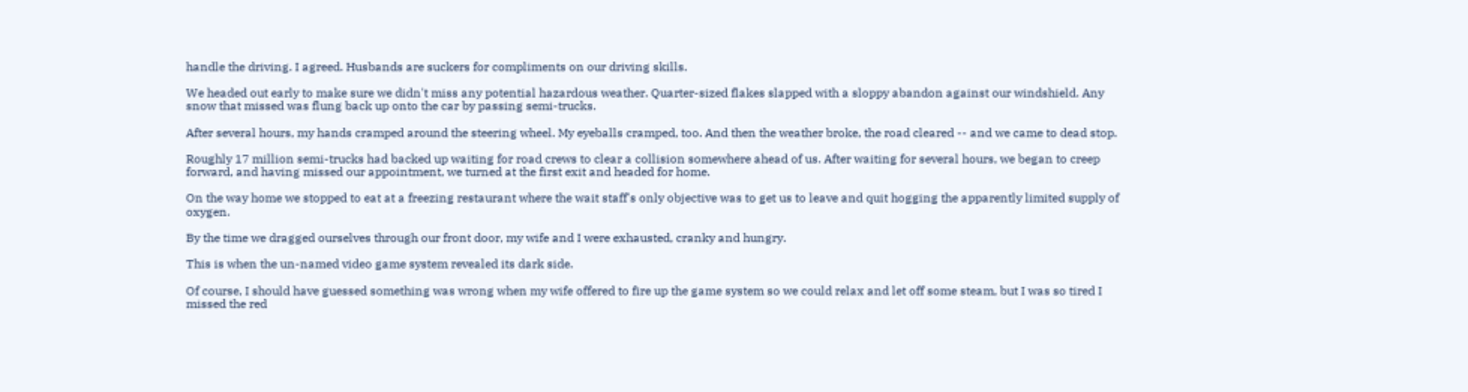handle the driving. I agreed. Husbands are suckers for compliments on our driving skills.

We headed out early to make sure we didn't miss any potential hazardous weather. Quarter-sized flakes slapped with a sloppy abandon against our windshield. Any snow that missed was flung back up onto the car by passing semi-trucks.

After several hours, my hands cramped around the steering wheel. My eyeballs cramped, too. And then the weather broke, the road cleared -- and we came to dead stop.

Roughly 17 million semi-trucks had backed up waiting for road crews to clear a collision somewhere ahead of us. After waiting for several hours, we began to creep forward, and having missed our appointment, we turned at the first exit and headed for home.

On the way home we stopped to eat at a freezing restaurant where the wait staff's only objective was to get us to leave and quit hogging the apparently limited supply of oxygen.

By the time we dragged ourselves through our front door, my wife and I were exhausted, cranky and hungry.

This is when the un-named video game system revealed its dark side.

Of course, I should have guessed something was wrong when my wife offered to fire up the game system so we could relax and let off some steam, but I was so tired I missed the red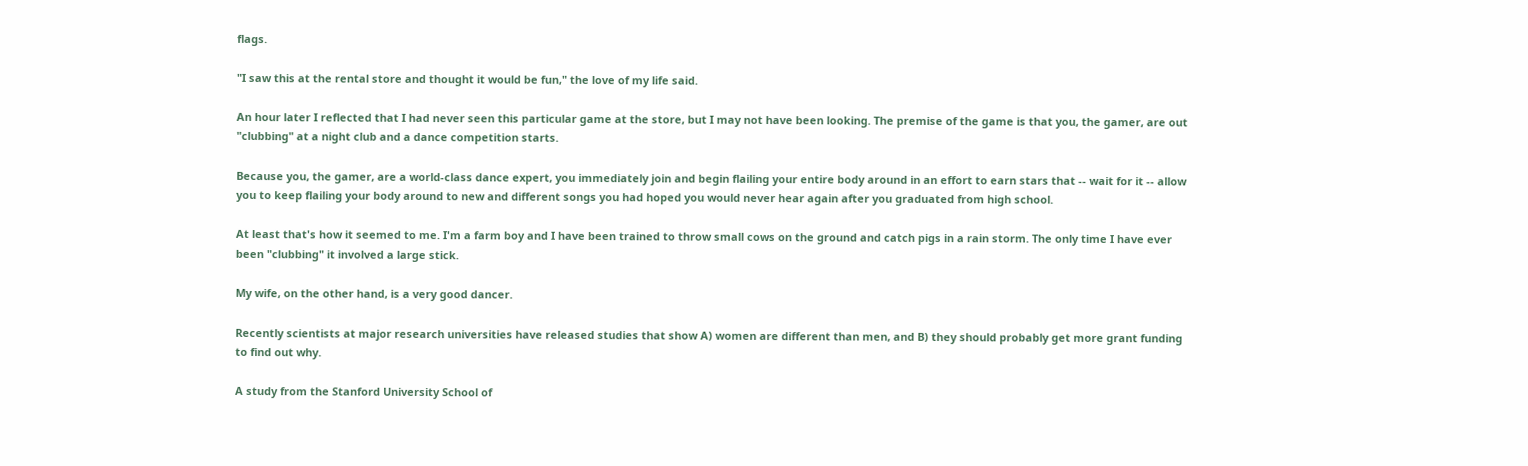flags.

"I saw this at the rental store and thought it would be fun," the love of my life said.

An hour later I reflected that I had never seen this particular game at the store, but I may not have been looking. The premise of the game is that you, the gamer, are out "clubbing" at a night club and a dance competition starts.

Because you, the gamer, are a world-class dance expert, you immediately join and begin flailing your entire body around in an effort to earn stars that -- wait for it -- allow you to keep flailing your body around to new and different songs you had hoped you would never hear again after you graduated from high school.

At least that's how it seemed to me. I'm a farm boy and I have been trained to throw small cows on the ground and catch pigs in a rain storm. The only time I have ever been "clubbing" it involved a large stick.

My wife, on the other hand, is a very good dancer.

Recently scientists at major research universities have released studies that show A) women are different than men, and B) they should probably get more grant funding to find out why.

A study from the Stanford University School of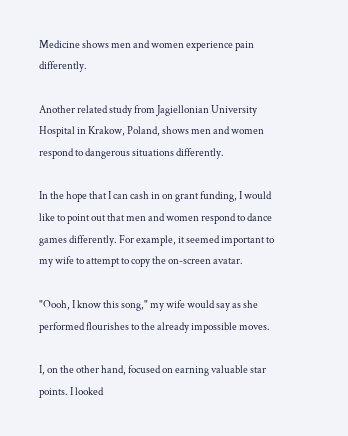Medicine shows men and women experience pain differently.

Another related study from Jagiellonian University Hospital in Krakow, Poland, shows men and women respond to dangerous situations differently.

In the hope that I can cash in on grant funding, I would like to point out that men and women respond to dance games differently. For example, it seemed important to my wife to attempt to copy the on-screen avatar.

"Oooh, I know this song," my wife would say as she performed flourishes to the already impossible moves.

I, on the other hand, focused on earning valuable star points. I looked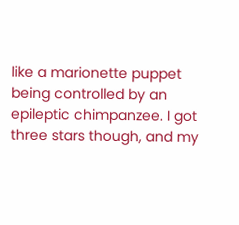like a marionette puppet being controlled by an epileptic chimpanzee. I got three stars though, and my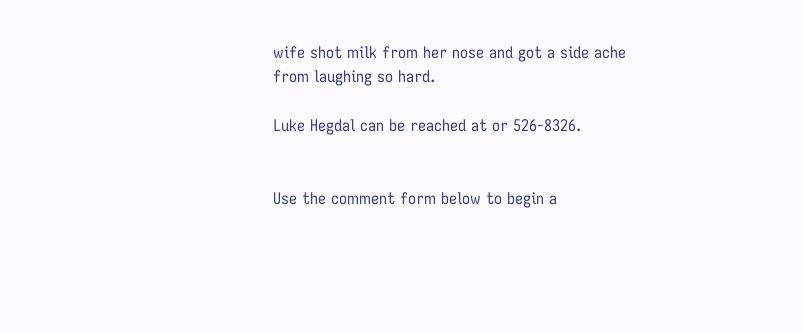wife shot milk from her nose and got a side ache from laughing so hard.

Luke Hegdal can be reached at or 526-8326.


Use the comment form below to begin a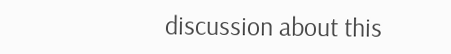discussion about this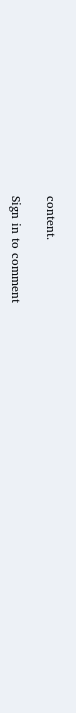content.

Sign in to comment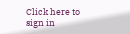Click here to sign in